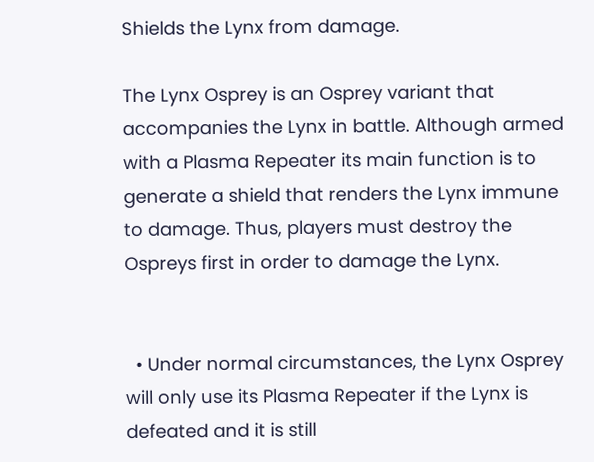Shields the Lynx from damage.

The Lynx Osprey is an Osprey variant that accompanies the Lynx in battle. Although armed with a Plasma Repeater its main function is to generate a shield that renders the Lynx immune to damage. Thus, players must destroy the Ospreys first in order to damage the Lynx.


  • Under normal circumstances, the Lynx Osprey will only use its Plasma Repeater if the Lynx is defeated and it is still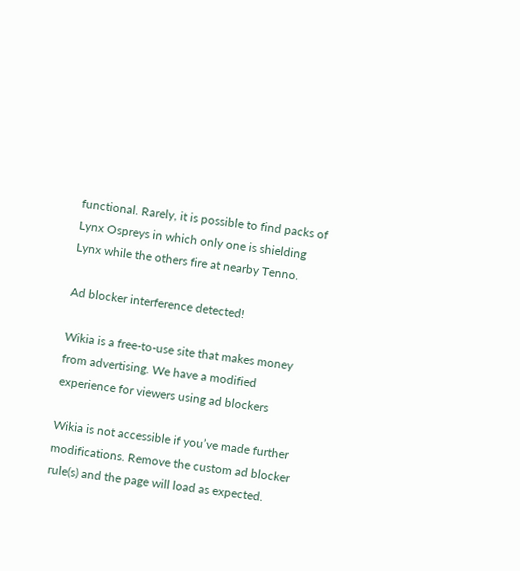functional. Rarely, it is possible to find packs of Lynx Ospreys in which only one is shielding Lynx while the others fire at nearby Tenno.

Ad blocker interference detected!

Wikia is a free-to-use site that makes money from advertising. We have a modified experience for viewers using ad blockers

Wikia is not accessible if you’ve made further modifications. Remove the custom ad blocker rule(s) and the page will load as expected.